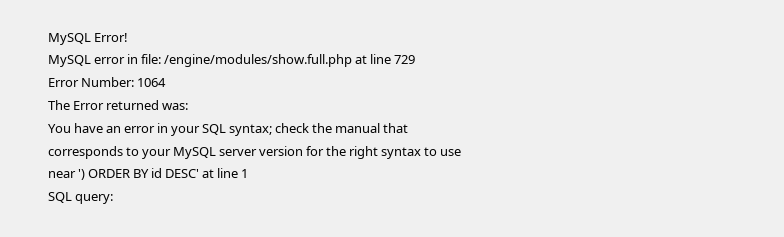MySQL Error!
MySQL error in file: /engine/modules/show.full.php at line 729
Error Number: 1064
The Error returned was:
You have an error in your SQL syntax; check the manual that corresponds to your MySQL server version for the right syntax to use near ') ORDER BY id DESC' at line 1
SQL query: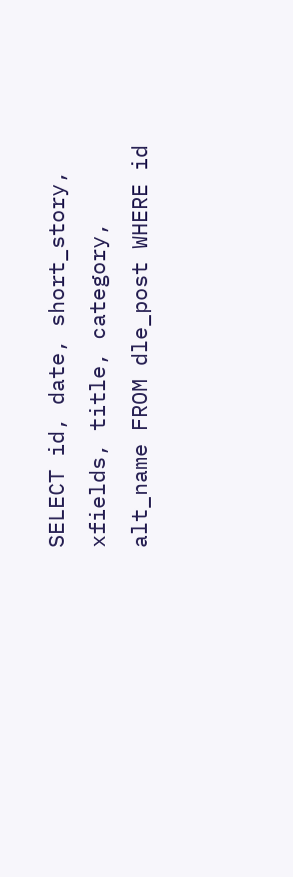SELECT id, date, short_story, xfields, title, category, alt_name FROM dle_post WHERE id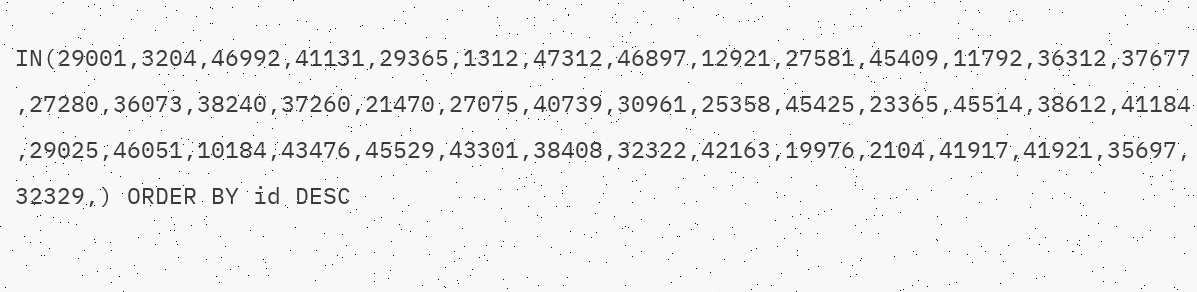IN(29001,3204,46992,41131,29365,1312,47312,46897,12921,27581,45409,11792,36312,37677,27280,36073,38240,37260,21470,27075,40739,30961,25358,45425,23365,45514,38612,41184,29025,46051,10184,43476,45529,43301,38408,32322,42163,19976,2104,41917,41921,35697,32329,) ORDER BY id DESC